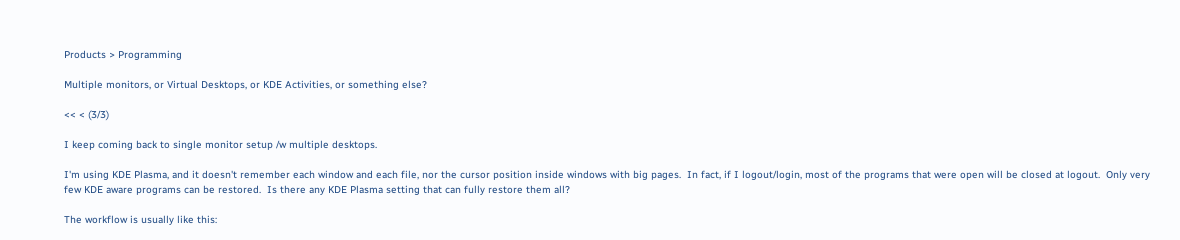Products > Programming

Multiple monitors, or Virtual Desktops, or KDE Activities, or something else?

<< < (3/3)

I keep coming back to single monitor setup /w multiple desktops.

I'm using KDE Plasma, and it doesn't remember each window and each file, nor the cursor position inside windows with big pages.  In fact, if I logout/login, most of the programs that were open will be closed at logout.  Only very few KDE aware programs can be restored.  Is there any KDE Plasma setting that can fully restore them all?

The workflow is usually like this: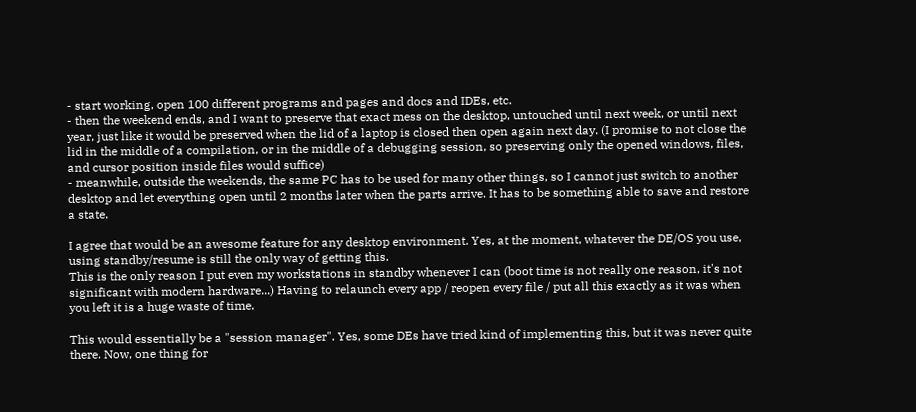- start working, open 100 different programs and pages and docs and IDEs, etc.
- then the weekend ends, and I want to preserve that exact mess on the desktop, untouched until next week, or until next year, just like it would be preserved when the lid of a laptop is closed then open again next day. (I promise to not close the lid in the middle of a compilation, or in the middle of a debugging session, so preserving only the opened windows, files, and cursor position inside files would suffice)
- meanwhile, outside the weekends, the same PC has to be used for many other things, so I cannot just switch to another desktop and let everything open until 2 months later when the parts arrive. It has to be something able to save and restore a state.

I agree that would be an awesome feature for any desktop environment. Yes, at the moment, whatever the DE/OS you use, using standby/resume is still the only way of getting this.
This is the only reason I put even my workstations in standby whenever I can (boot time is not really one reason, it's not significant with modern hardware...) Having to relaunch every app / reopen every file / put all this exactly as it was when you left it is a huge waste of time.

This would essentially be a "session manager". Yes, some DEs have tried kind of implementing this, but it was never quite there. Now, one thing for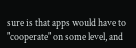sure is that apps would have to "cooperate" on some level, and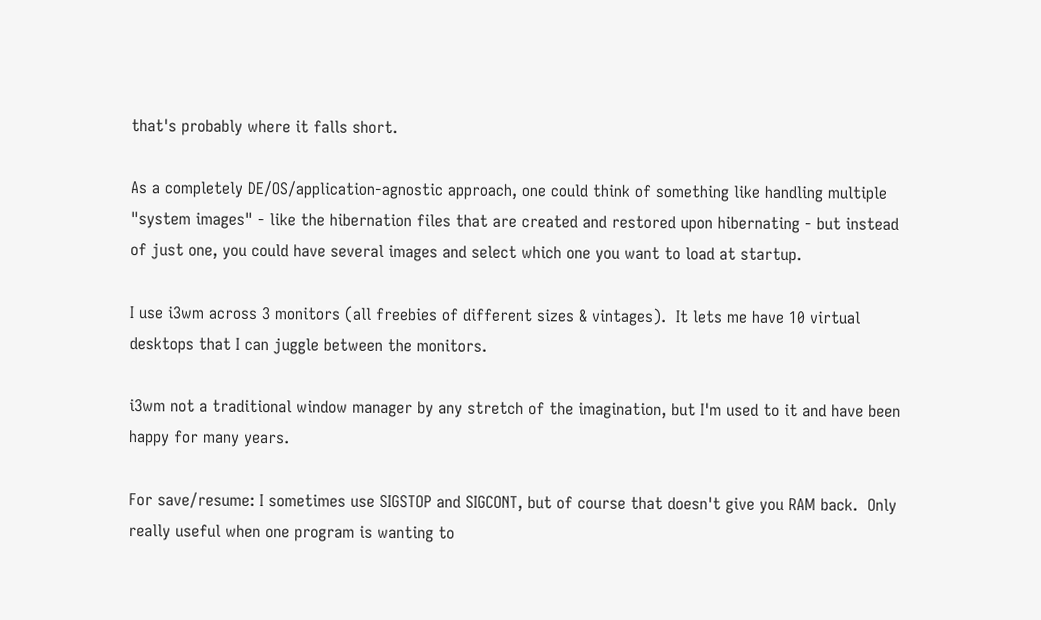that's probably where it falls short.

As a completely DE/OS/application-agnostic approach, one could think of something like handling multiple "system images" - like the hibernation files that are created and restored upon hibernating - but instead of just one, you could have several images and select which one you want to load at startup.

I use i3wm across 3 monitors (all freebies of different sizes & vintages).  It lets me have 10 virtual desktops that I can juggle between the monitors.

i3wm not a traditional window manager by any stretch of the imagination, but I'm used to it and have been happy for many years.

For save/resume: I sometimes use SIGSTOP and SIGCONT, but of course that doesn't give you RAM back.  Only really useful when one program is wanting to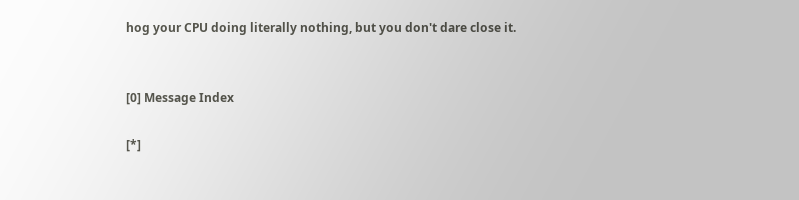hog your CPU doing literally nothing, but you don't dare close it.


[0] Message Index

[*]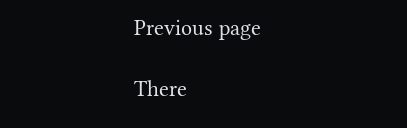Previous page

There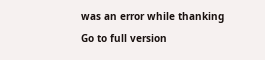was an error while thanking
Go to full version